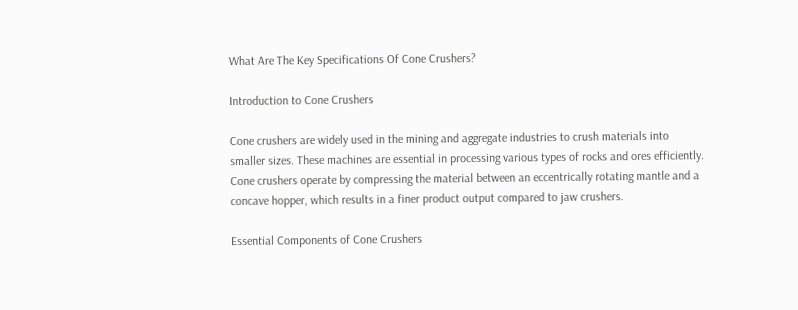What Are The Key Specifications Of Cone Crushers?

Introduction to Cone Crushers

Cone crushers are widely used in the mining and aggregate industries to crush materials into smaller sizes. These machines are essential in processing various types of rocks and ores efficiently. Cone crushers operate by compressing the material between an eccentrically rotating mantle and a concave hopper, which results in a finer product output compared to jaw crushers.

Essential Components of Cone Crushers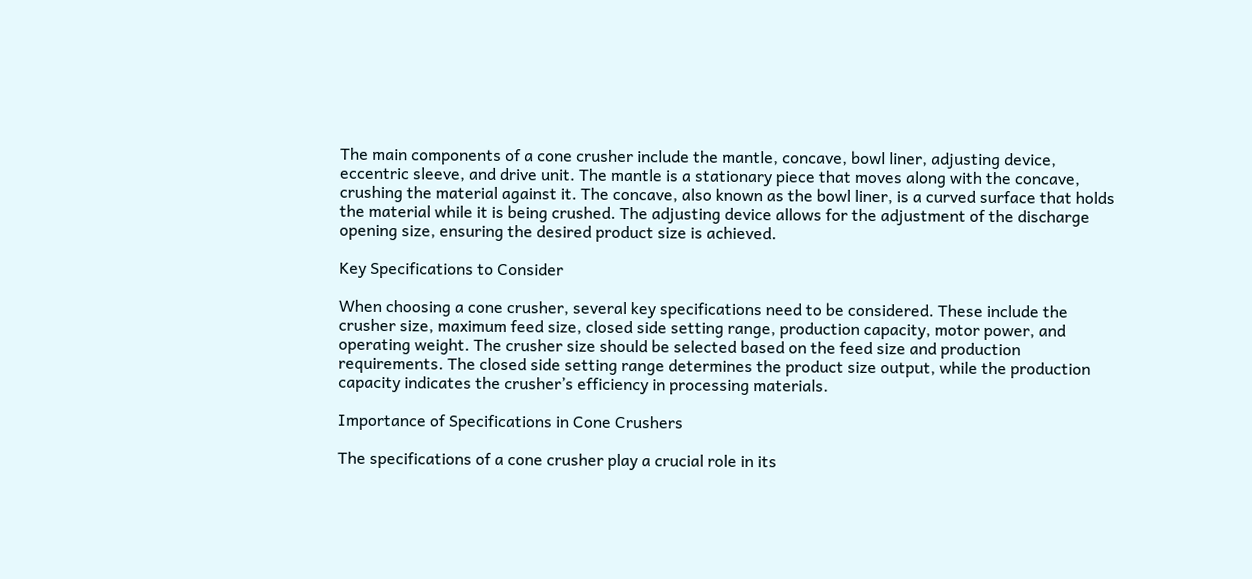The main components of a cone crusher include the mantle, concave, bowl liner, adjusting device, eccentric sleeve, and drive unit. The mantle is a stationary piece that moves along with the concave, crushing the material against it. The concave, also known as the bowl liner, is a curved surface that holds the material while it is being crushed. The adjusting device allows for the adjustment of the discharge opening size, ensuring the desired product size is achieved.

Key Specifications to Consider

When choosing a cone crusher, several key specifications need to be considered. These include the crusher size, maximum feed size, closed side setting range, production capacity, motor power, and operating weight. The crusher size should be selected based on the feed size and production requirements. The closed side setting range determines the product size output, while the production capacity indicates the crusher’s efficiency in processing materials.

Importance of Specifications in Cone Crushers

The specifications of a cone crusher play a crucial role in its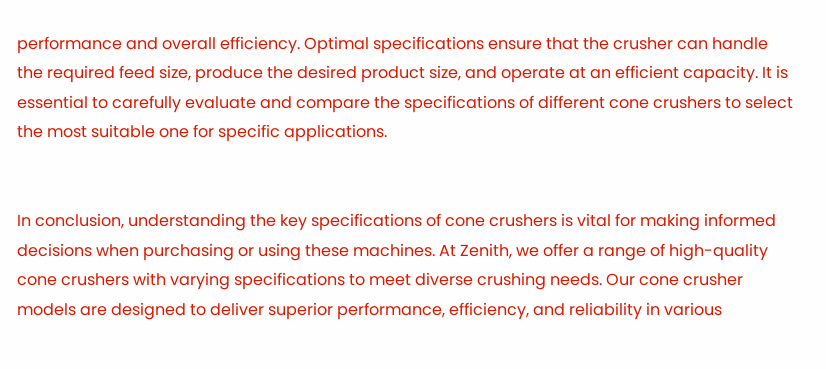performance and overall efficiency. Optimal specifications ensure that the crusher can handle the required feed size, produce the desired product size, and operate at an efficient capacity. It is essential to carefully evaluate and compare the specifications of different cone crushers to select the most suitable one for specific applications.


In conclusion, understanding the key specifications of cone crushers is vital for making informed decisions when purchasing or using these machines. At Zenith, we offer a range of high-quality cone crushers with varying specifications to meet diverse crushing needs. Our cone crusher models are designed to deliver superior performance, efficiency, and reliability in various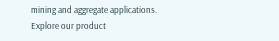mining and aggregate applications. Explore our product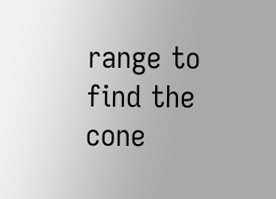range to find the cone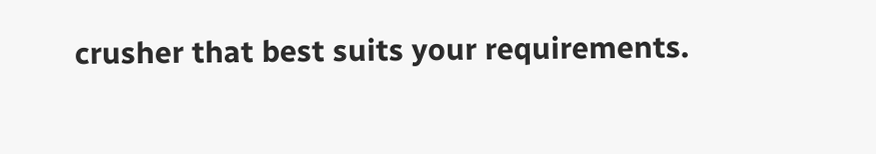crusher that best suits your requirements.